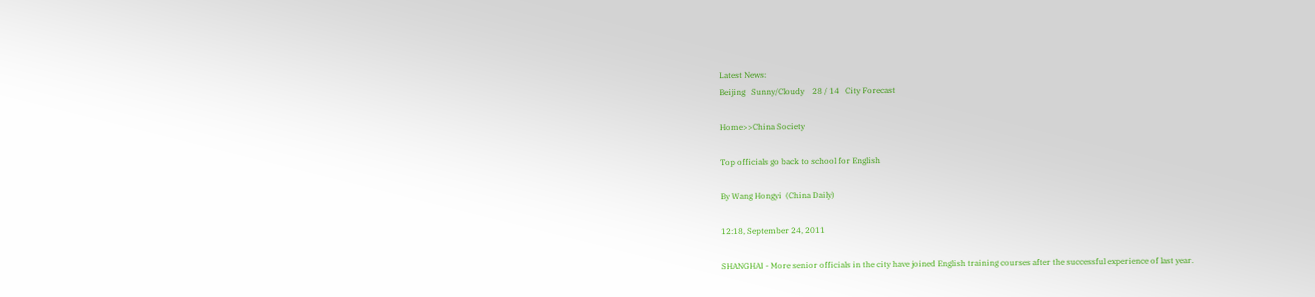Latest News:
Beijing   Sunny/Cloudy    28 / 14   City Forecast

Home>>China Society

Top officials go back to school for English

By Wang Hongyi  (China Daily)

12:18, September 24, 2011

SHANGHAI - More senior officials in the city have joined English training courses after the successful experience of last year.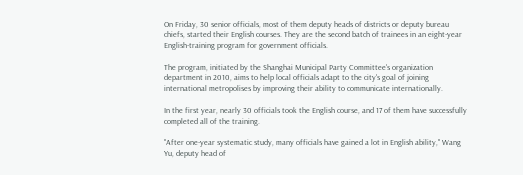On Friday, 30 senior officials, most of them deputy heads of districts or deputy bureau chiefs, started their English courses. They are the second batch of trainees in an eight-year English-training program for government officials.

The program, initiated by the Shanghai Municipal Party Committee's organization department in 2010, aims to help local officials adapt to the city's goal of joining international metropolises by improving their ability to communicate internationally.

In the first year, nearly 30 officials took the English course, and 17 of them have successfully completed all of the training.

"After one-year systematic study, many officials have gained a lot in English ability," Wang Yu, deputy head of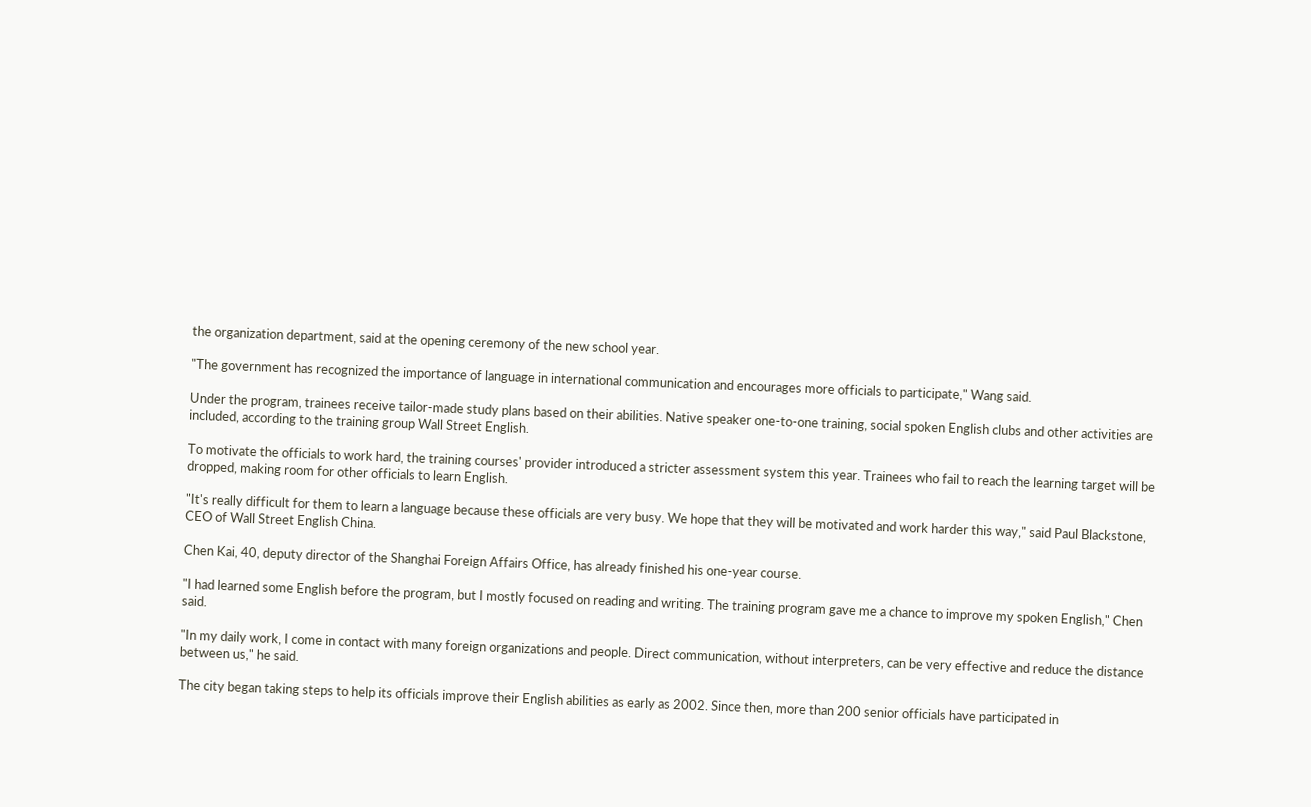the organization department, said at the opening ceremony of the new school year.

"The government has recognized the importance of language in international communication and encourages more officials to participate," Wang said.

Under the program, trainees receive tailor-made study plans based on their abilities. Native speaker one-to-one training, social spoken English clubs and other activities are included, according to the training group Wall Street English.

To motivate the officials to work hard, the training courses' provider introduced a stricter assessment system this year. Trainees who fail to reach the learning target will be dropped, making room for other officials to learn English.

"It's really difficult for them to learn a language because these officials are very busy. We hope that they will be motivated and work harder this way," said Paul Blackstone, CEO of Wall Street English China.

Chen Kai, 40, deputy director of the Shanghai Foreign Affairs Office, has already finished his one-year course.

"I had learned some English before the program, but I mostly focused on reading and writing. The training program gave me a chance to improve my spoken English," Chen said.

"In my daily work, I come in contact with many foreign organizations and people. Direct communication, without interpreters, can be very effective and reduce the distance between us," he said.

The city began taking steps to help its officials improve their English abilities as early as 2002. Since then, more than 200 senior officials have participated in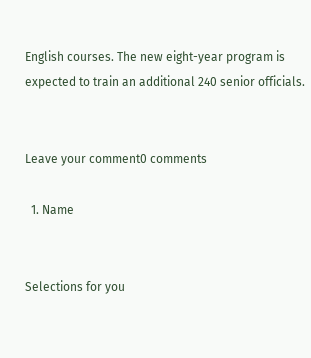English courses. The new eight-year program is expected to train an additional 240 senior officials.


Leave your comment0 comments

  1. Name


Selections for you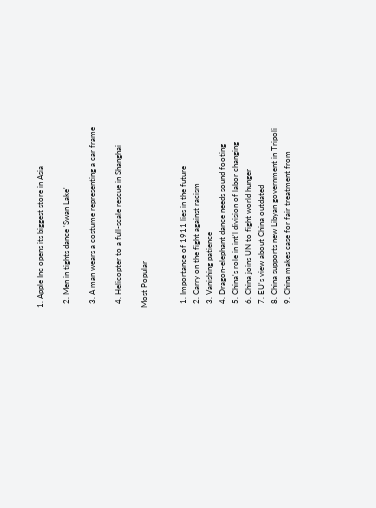1. Apple Inc opens its biggest store in Asia

  2. Men in tights dance 'Swan Lake'

  3. A man wears a costume representing a car frame

  4. Helicopter to a full-scale rescue in Shanghai

Most Popular


  1. Importance of 1911 lies in the future
  2. Carry on the fight against racism
  3. Vanishing patience
  4. Dragon-elephant dance needs sound footing
  5. China's role in int'l division of labor changing
  6. China joins UN to fight world hunger
  7. EU's view about China outdated
  8. China supports new Libyan government in Tripoli
  9. China makes case for fair treatment from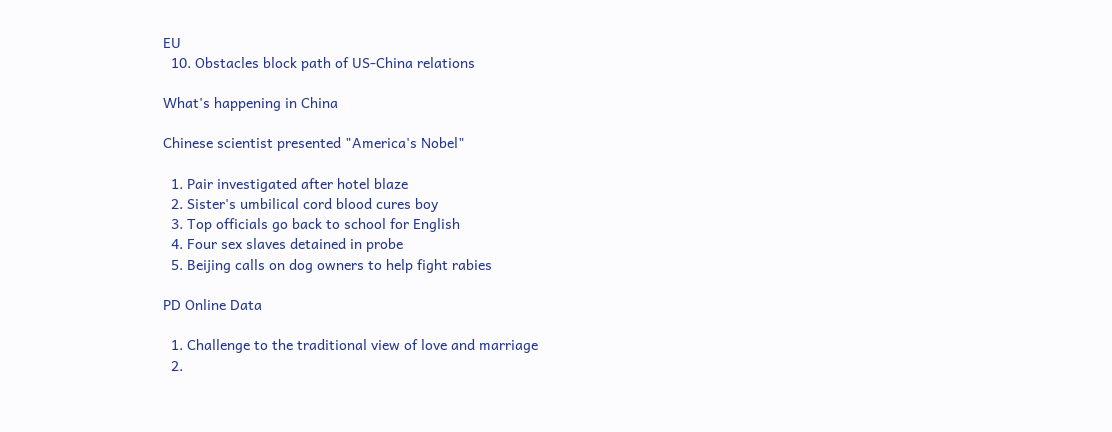EU
  10. Obstacles block path of US-China relations

What's happening in China

Chinese scientist presented "America's Nobel"

  1. Pair investigated after hotel blaze
  2. Sister's umbilical cord blood cures boy
  3. Top officials go back to school for English
  4. Four sex slaves detained in probe
  5. Beijing calls on dog owners to help fight rabies

PD Online Data

  1. Challenge to the traditional view of love and marriage
  2.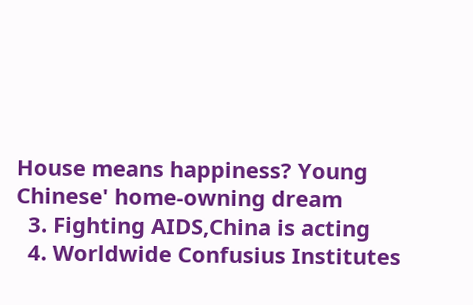House means happiness? Young Chinese' home-owning dream
  3. Fighting AIDS,China is acting
  4. Worldwide Confusius Institutes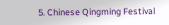5. Chinese Qingming Festival